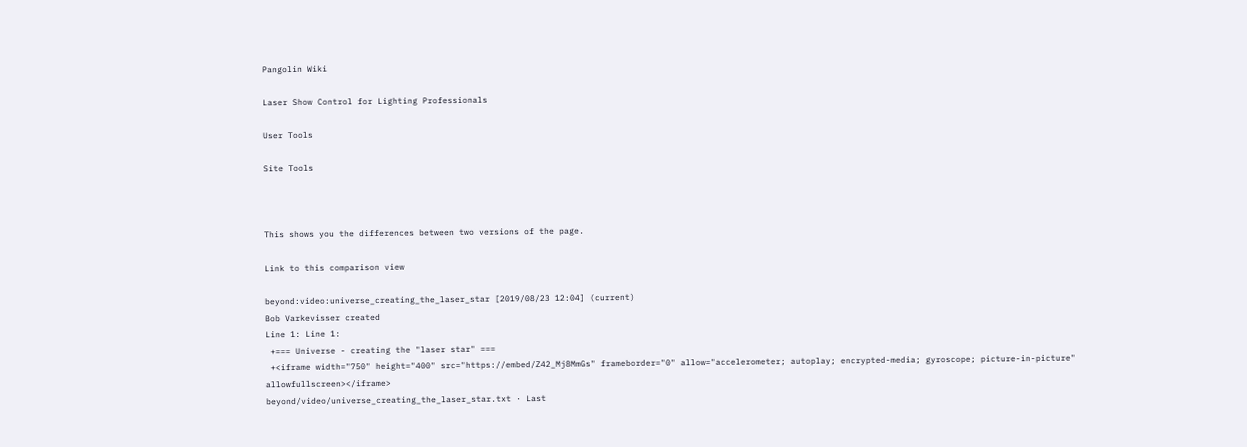Pangolin Wiki

Laser Show Control for Lighting Professionals

User Tools

Site Tools



This shows you the differences between two versions of the page.

Link to this comparison view

beyond:video:universe_creating_the_laser_star [2019/08/23 12:04] (current)
Bob Varkevisser created
Line 1: Line 1:
 +=== Universe - creating the "laser star" ===
 +<iframe width="750" height="400" src="https://embed/Z42_Mj8MmGs" frameborder="0" allow="accelerometer; autoplay; encrypted-media; gyroscope; picture-in-picture" allowfullscreen></iframe>
beyond/video/universe_creating_the_laser_star.txt · Last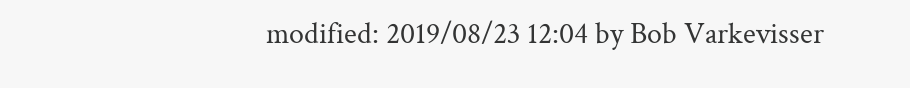modified: 2019/08/23 12:04 by Bob Varkevisser